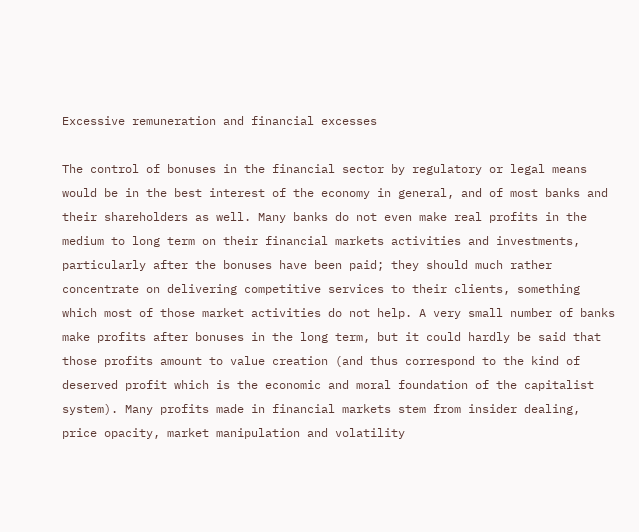Excessive remuneration and financial excesses

The control of bonuses in the financial sector by regulatory or legal means would be in the best interest of the economy in general, and of most banks and their shareholders as well. Many banks do not even make real profits in the medium to long term on their financial markets activities and investments,  particularly after the bonuses have been paid; they should much rather concentrate on delivering competitive services to their clients, something which most of those market activities do not help. A very small number of banks make profits after bonuses in the long term, but it could hardly be said that those profits amount to value creation (and thus correspond to the kind of deserved profit which is the economic and moral foundation of the capitalist system). Many profits made in financial markets stem from insider dealing, price opacity, market manipulation and volatility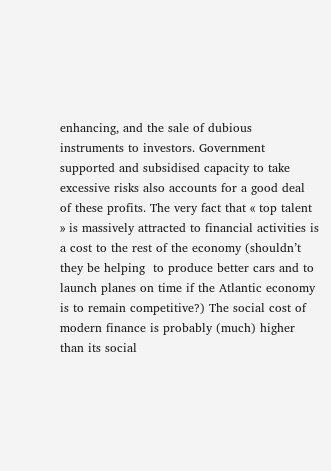enhancing, and the sale of dubious instruments to investors. Government supported and subsidised capacity to take excessive risks also accounts for a good deal of these profits. The very fact that « top talent » is massively attracted to financial activities is a cost to the rest of the economy (shouldn’t they be helping  to produce better cars and to launch planes on time if the Atlantic economy is to remain competitive?) The social cost of modern finance is probably (much) higher than its social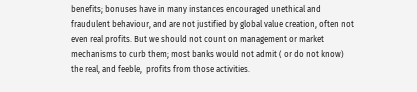benefits; bonuses have in many instances encouraged unethical and fraudulent behaviour, and are not justified by global value creation, often not even real profits. But we should not count on management or market mechanisms to curb them; most banks would not admit ( or do not know) the real, and feeble,  profits from those activities.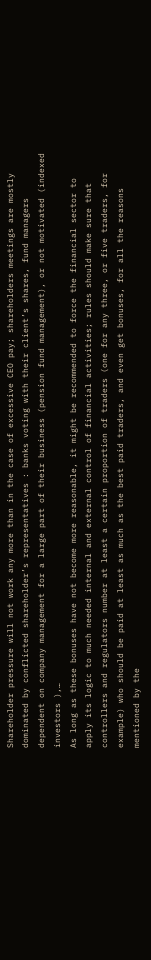Shareholder pressure will not work any more than in the case of excessive CEO pay; shareholders meetings are mostly dominated by conflicted shareholder’s representatives : banks voting with their client’s shares, fund managers dependent on company management for a large part of their business (pension fund management), or not motivated (indexed investors ),…
As long as these bonuses have not become more reasonable, it might be recommended to force the financial sector to apply its logic to much needed internal and external control of financial activities; rules should make sure that controllers and regulators number at least a certain proportion of traders (one for any three, or five traders, for example) who should be paid at least as much as the best paid traders, and even get bonuses, for all the reasons mentioned by the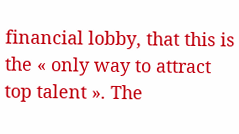financial lobby, that this is the « only way to attract top talent ». The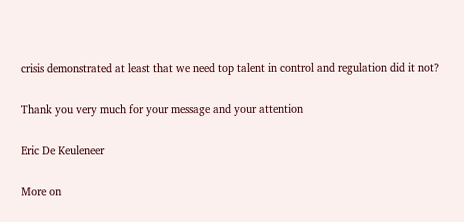crisis demonstrated at least that we need top talent in control and regulation did it not?

Thank you very much for your message and your attention

Eric De Keuleneer

More on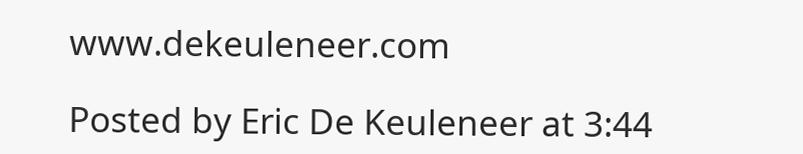www.dekeuleneer.com

Posted by Eric De Keuleneer at 3:44